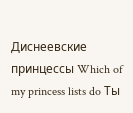Диснеевские принцессы Which of my princess lists do Ты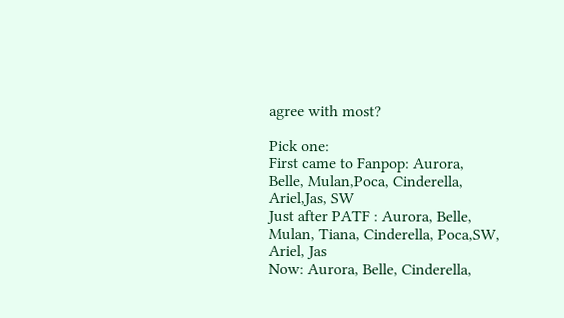agree with most?

Pick one:
First came to Fanpop: Aurora, Belle, Mulan,Poca, Cinderella, Ariel,Jas, SW
Just after PATF : Aurora, Belle, Mulan, Tiana, Cinderella, Poca,SW, Ariel, Jas
Now: Aurora, Belle, Cinderella,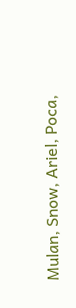Mulan, Snow, Ariel, Poca,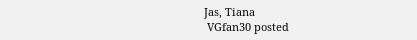Jas, Tiana
 VGfan30 posted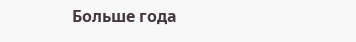Больше года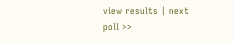view results | next poll >>